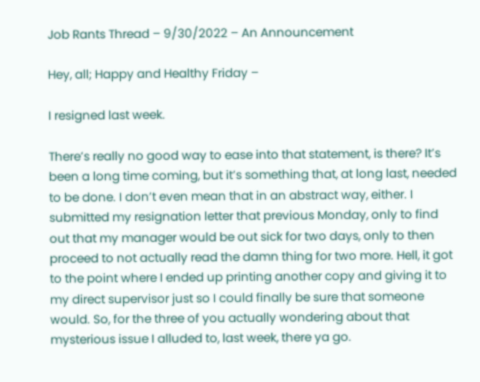Job Rants Thread – 9/30/2022 – An Announcement

Hey, all; Happy and Healthy Friday –

I resigned last week.

There’s really no good way to ease into that statement, is there? It’s been a long time coming, but it’s something that, at long last, needed to be done. I don’t even mean that in an abstract way, either. I submitted my resignation letter that previous Monday, only to find out that my manager would be out sick for two days, only to then proceed to not actually read the damn thing for two more. Hell, it got to the point where I ended up printing another copy and giving it to my direct supervisor just so I could finally be sure that someone would. So, for the three of you actually wondering about that mysterious issue I alluded to, last week, there ya go.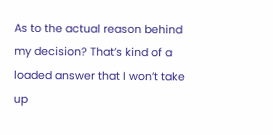As to the actual reason behind my decision? That’s kind of a loaded answer that I won’t take up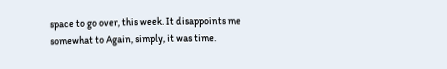space to go over, this week. It disappoints me somewhat to Again, simply, it was time.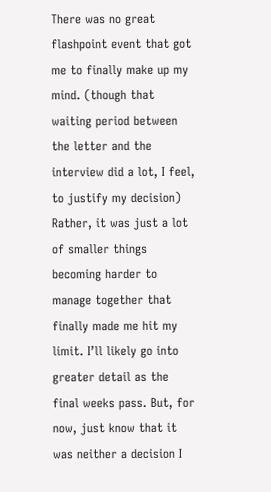There was no great flashpoint event that got me to finally make up my mind. (though that waiting period between the letter and the interview did a lot, I feel, to justify my decision) Rather, it was just a lot of smaller things becoming harder to manage together that finally made me hit my limit. I’ll likely go into greater detail as the final weeks pass. But, for now, just know that it was neither a decision I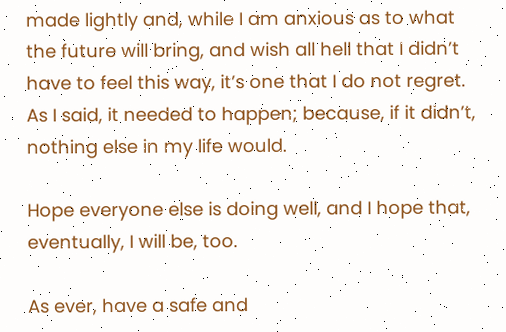made lightly and, while I am anxious as to what the future will bring, and wish all hell that I didn’t have to feel this way, it’s one that I do not regret. As I said, it needed to happen; because, if it didn’t, nothing else in my life would.

Hope everyone else is doing well, and I hope that, eventually, I will be, too.

As ever, have a safe and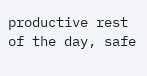productive rest of the day, safe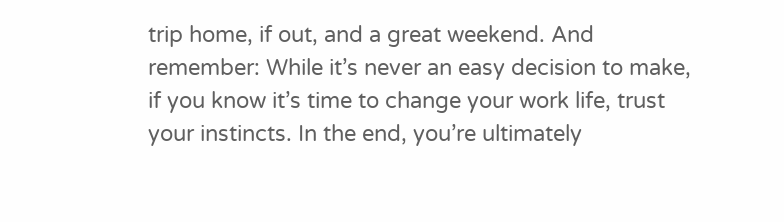trip home, if out, and a great weekend. And remember: While it’s never an easy decision to make, if you know it’s time to change your work life, trust your instincts. In the end, you’re ultimately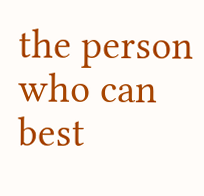the person who can best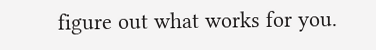figure out what works for you.